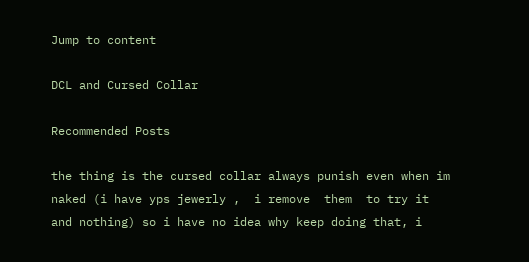Jump to content

DCL and Cursed Collar

Recommended Posts

the thing is the cursed collar always punish even when im naked (i have yps jewerly ,  i remove  them  to try it and nothing) so i have no idea why keep doing that, i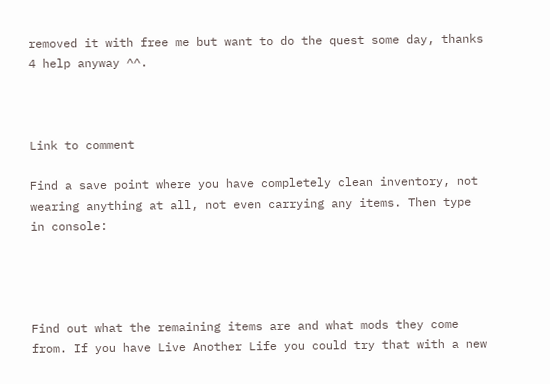removed it with free me but want to do the quest some day, thanks 4 help anyway ^^.



Link to comment

Find a save point where you have completely clean inventory, not wearing anything at all, not even carrying any items. Then type in console:




Find out what the remaining items are and what mods they come from. If you have Live Another Life you could try that with a new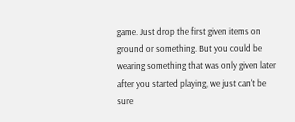game. Just drop the first given items on ground or something. But you could be wearing something that was only given later after you started playing, we just can't be sure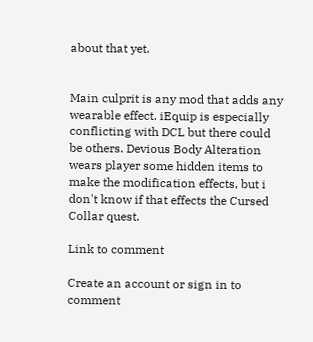about that yet.


Main culprit is any mod that adds any wearable effect. iEquip is especially conflicting with DCL but there could be others. Devious Body Alteration wears player some hidden items to make the modification effects, but i don't know if that effects the Cursed Collar quest.

Link to comment

Create an account or sign in to comment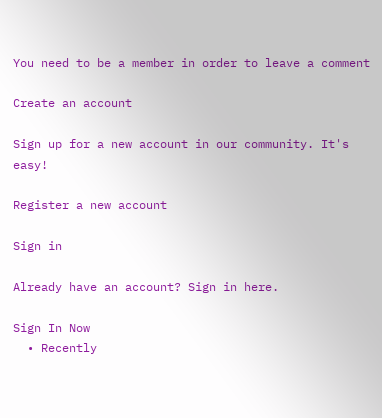You need to be a member in order to leave a comment

Create an account

Sign up for a new account in our community. It's easy!

Register a new account

Sign in

Already have an account? Sign in here.

Sign In Now
  • Recently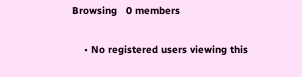Browsing   0 members

    • No registered users viewing this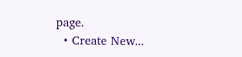page.
  • Create New...